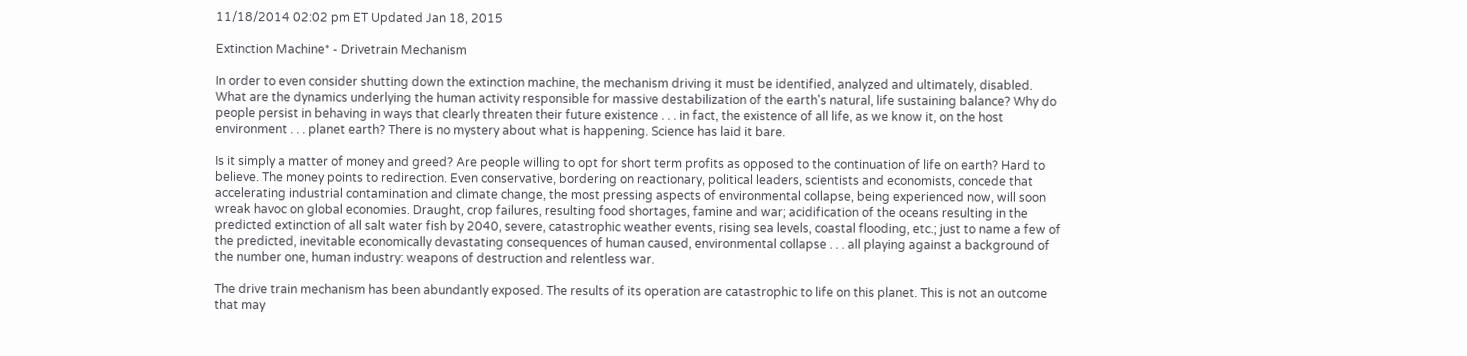11/18/2014 02:02 pm ET Updated Jan 18, 2015

Extinction Machine* - Drivetrain Mechanism

In order to even consider shutting down the extinction machine, the mechanism driving it must be identified, analyzed and ultimately, disabled. What are the dynamics underlying the human activity responsible for massive destabilization of the earth's natural, life sustaining balance? Why do people persist in behaving in ways that clearly threaten their future existence . . . in fact, the existence of all life, as we know it, on the host environment . . . planet earth? There is no mystery about what is happening. Science has laid it bare.

Is it simply a matter of money and greed? Are people willing to opt for short term profits as opposed to the continuation of life on earth? Hard to believe. The money points to redirection. Even conservative, bordering on reactionary, political leaders, scientists and economists, concede that accelerating industrial contamination and climate change, the most pressing aspects of environmental collapse, being experienced now, will soon wreak havoc on global economies. Draught, crop failures, resulting food shortages, famine and war; acidification of the oceans resulting in the predicted extinction of all salt water fish by 2040, severe, catastrophic weather events, rising sea levels, coastal flooding, etc.; just to name a few of the predicted, inevitable economically devastating consequences of human caused, environmental collapse . . . all playing against a background of the number one, human industry: weapons of destruction and relentless war.

The drive train mechanism has been abundantly exposed. The results of its operation are catastrophic to life on this planet. This is not an outcome that may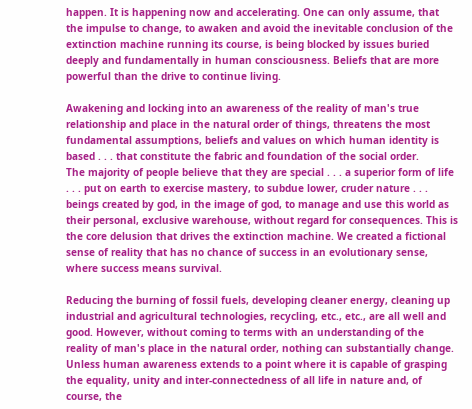happen. It is happening now and accelerating. One can only assume, that the impulse to change, to awaken and avoid the inevitable conclusion of the extinction machine running its course, is being blocked by issues buried deeply and fundamentally in human consciousness. Beliefs that are more powerful than the drive to continue living.

Awakening and locking into an awareness of the reality of man's true relationship and place in the natural order of things, threatens the most fundamental assumptions, beliefs and values on which human identity is based . . . that constitute the fabric and foundation of the social order.
The majority of people believe that they are special . . . a superior form of life . . . put on earth to exercise mastery, to subdue lower, cruder nature . . . beings created by god, in the image of god, to manage and use this world as their personal, exclusive warehouse, without regard for consequences. This is the core delusion that drives the extinction machine. We created a fictional sense of reality that has no chance of success in an evolutionary sense, where success means survival.

Reducing the burning of fossil fuels, developing cleaner energy, cleaning up industrial and agricultural technologies, recycling, etc., etc., are all well and good. However, without coming to terms with an understanding of the reality of man's place in the natural order, nothing can substantially change. Unless human awareness extends to a point where it is capable of grasping the equality, unity and inter-connectedness of all life in nature and, of course, the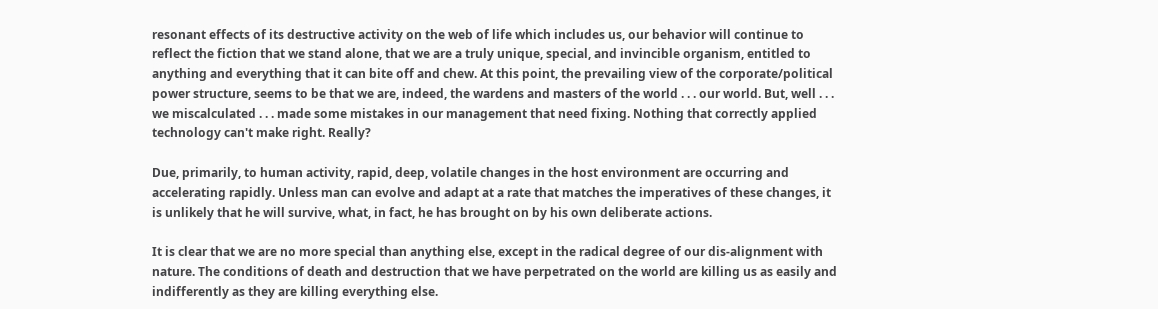resonant effects of its destructive activity on the web of life which includes us, our behavior will continue to reflect the fiction that we stand alone, that we are a truly unique, special, and invincible organism, entitled to anything and everything that it can bite off and chew. At this point, the prevailing view of the corporate/political power structure, seems to be that we are, indeed, the wardens and masters of the world . . . our world. But, well . . . we miscalculated . . . made some mistakes in our management that need fixing. Nothing that correctly applied technology can't make right. Really?

Due, primarily, to human activity, rapid, deep, volatile changes in the host environment are occurring and accelerating rapidly. Unless man can evolve and adapt at a rate that matches the imperatives of these changes, it is unlikely that he will survive, what, in fact, he has brought on by his own deliberate actions.

It is clear that we are no more special than anything else, except in the radical degree of our dis-alignment with nature. The conditions of death and destruction that we have perpetrated on the world are killing us as easily and indifferently as they are killing everything else.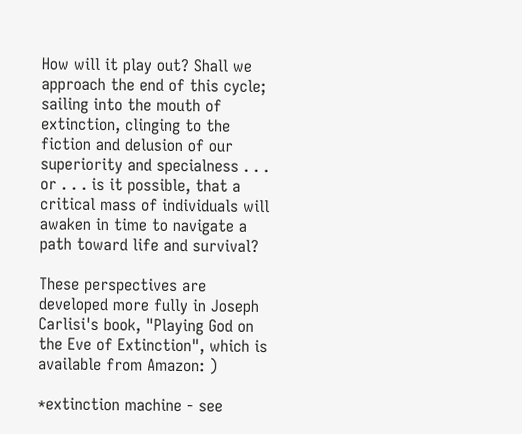How will it play out? Shall we approach the end of this cycle; sailing into the mouth of extinction, clinging to the fiction and delusion of our superiority and specialness . . . or . . . is it possible, that a critical mass of individuals will awaken in time to navigate a path toward life and survival?

These perspectives are developed more fully in Joseph Carlisi's book, "Playing God on the Eve of Extinction", which is available from Amazon: )

*extinction machine - see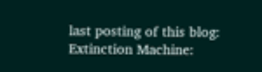last posting of this blog: Extinction Machine: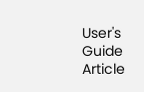User's Guide
Article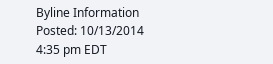Byline Information
Posted: 10/13/2014 4:35 pm EDT